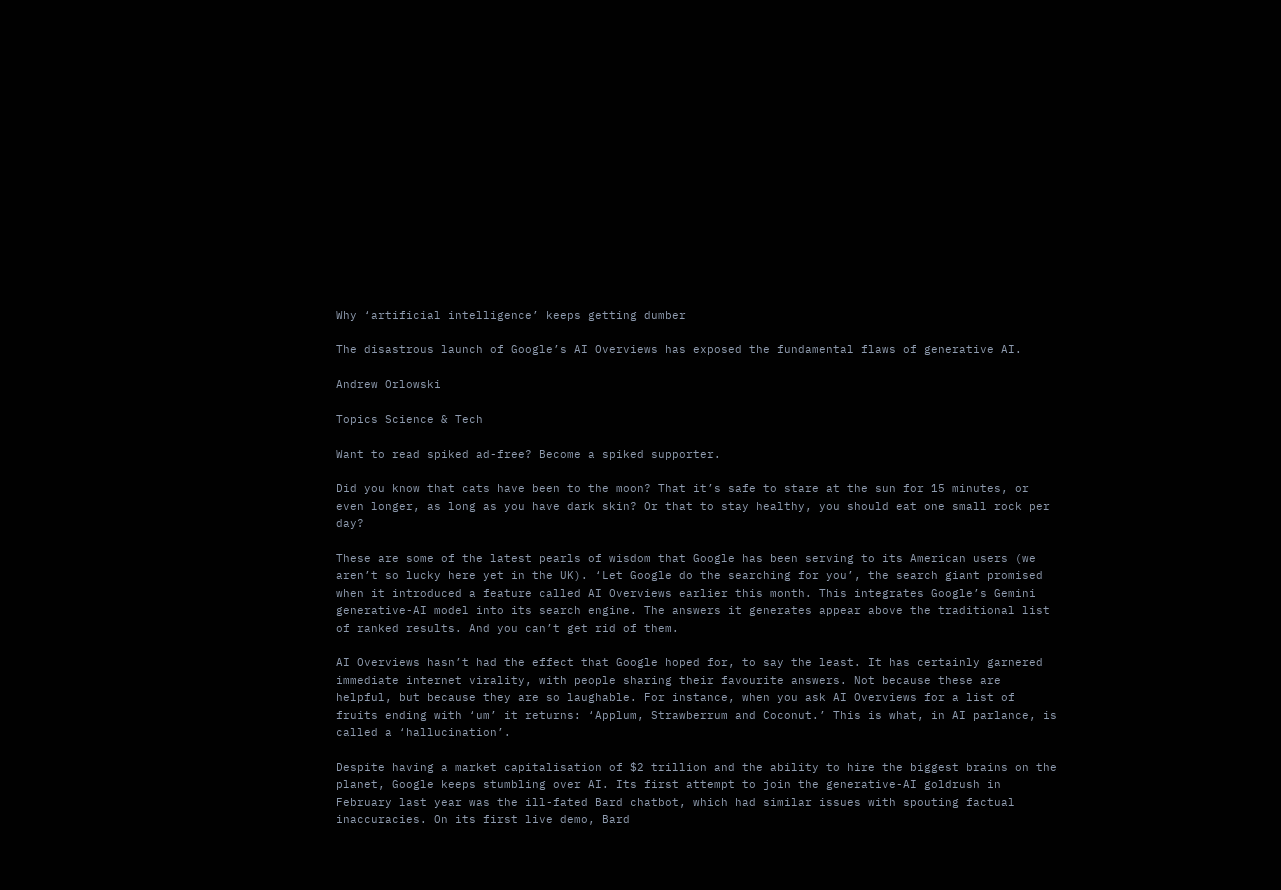Why ‘artificial intelligence’ keeps getting dumber

The disastrous launch of Google’s AI Overviews has exposed the fundamental flaws of generative AI.

Andrew Orlowski

Topics Science & Tech

Want to read spiked ad-free? Become a spiked supporter.

Did you know that cats have been to the moon? That it’s safe to stare at the sun for 15 minutes, or even longer, as long as you have dark skin? Or that to stay healthy, you should eat one small rock per day?

These are some of the latest pearls of wisdom that Google has been serving to its American users (we aren’t so lucky here yet in the UK). ‘Let Google do the searching for you’, the search giant promised when it introduced a feature called AI Overviews earlier this month. This integrates Google’s Gemini generative-AI model into its search engine. The answers it generates appear above the traditional list of ranked results. And you can’t get rid of them.

AI Overviews hasn’t had the effect that Google hoped for, to say the least. It has certainly garnered immediate internet virality, with people sharing their favourite answers. Not because these are helpful, but because they are so laughable. For instance, when you ask AI Overviews for a list of fruits ending with ‘um’ it returns: ‘Applum, Strawberrum and Coconut.’ This is what, in AI parlance, is called a ‘hallucination’.

Despite having a market capitalisation of $2 trillion and the ability to hire the biggest brains on the planet, Google keeps stumbling over AI. Its first attempt to join the generative-AI goldrush in February last year was the ill-fated Bard chatbot, which had similar issues with spouting factual inaccuracies. On its first live demo, Bard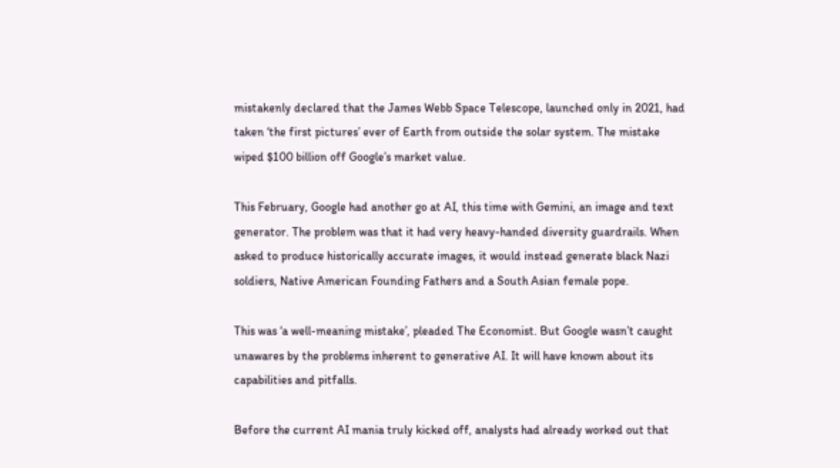mistakenly declared that the James Webb Space Telescope, launched only in 2021, had taken ‘the first pictures’ ever of Earth from outside the solar system. The mistake wiped $100 billion off Google’s market value.

This February, Google had another go at AI, this time with Gemini, an image and text generator. The problem was that it had very heavy-handed diversity guardrails. When asked to produce historically accurate images, it would instead generate black Nazi soldiers, Native American Founding Fathers and a South Asian female pope.

This was ‘a well-meaning mistake’, pleaded The Economist. But Google wasn’t caught unawares by the problems inherent to generative AI. It will have known about its capabilities and pitfalls.

Before the current AI mania truly kicked off, analysts had already worked out that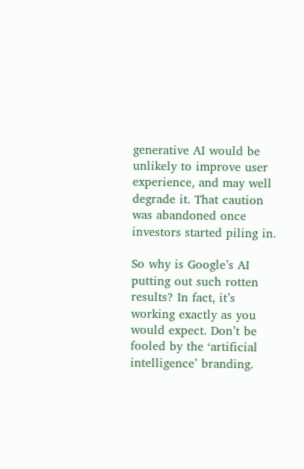generative AI would be unlikely to improve user experience, and may well degrade it. That caution was abandoned once investors started piling in.

So why is Google’s AI putting out such rotten results? In fact, it’s working exactly as you would expect. Don’t be fooled by the ‘artificial intelligence’ branding.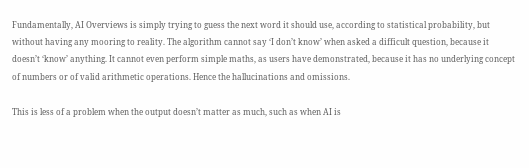Fundamentally, AI Overviews is simply trying to guess the next word it should use, according to statistical probability, but without having any mooring to reality. The algorithm cannot say ‘I don’t know’ when asked a difficult question, because it doesn’t ‘know’ anything. It cannot even perform simple maths, as users have demonstrated, because it has no underlying concept of numbers or of valid arithmetic operations. Hence the hallucinations and omissions.

This is less of a problem when the output doesn’t matter as much, such as when AI is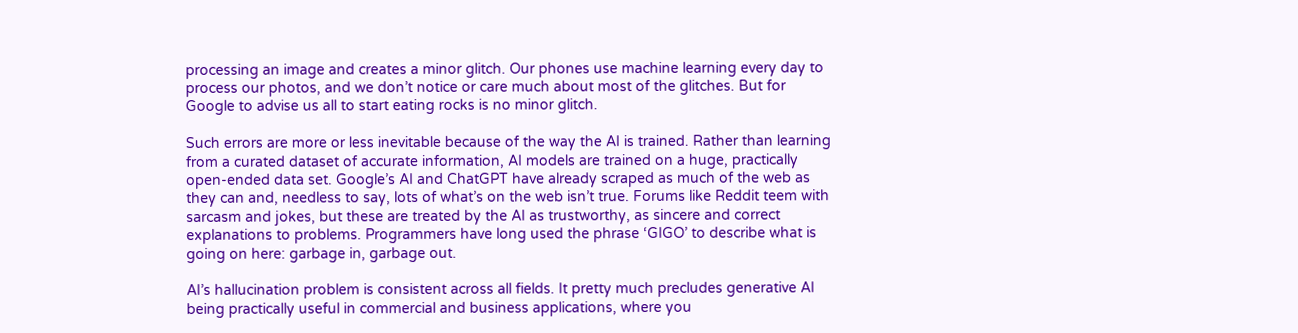processing an image and creates a minor glitch. Our phones use machine learning every day to process our photos, and we don’t notice or care much about most of the glitches. But for Google to advise us all to start eating rocks is no minor glitch.

Such errors are more or less inevitable because of the way the AI is trained. Rather than learning from a curated dataset of accurate information, AI models are trained on a huge, practically open-ended data set. Google’s AI and ChatGPT have already scraped as much of the web as they can and, needless to say, lots of what’s on the web isn’t true. Forums like Reddit teem with sarcasm and jokes, but these are treated by the AI as trustworthy, as sincere and correct explanations to problems. Programmers have long used the phrase ‘GIGO’ to describe what is going on here: garbage in, garbage out.

AI’s hallucination problem is consistent across all fields. It pretty much precludes generative AI being practically useful in commercial and business applications, where you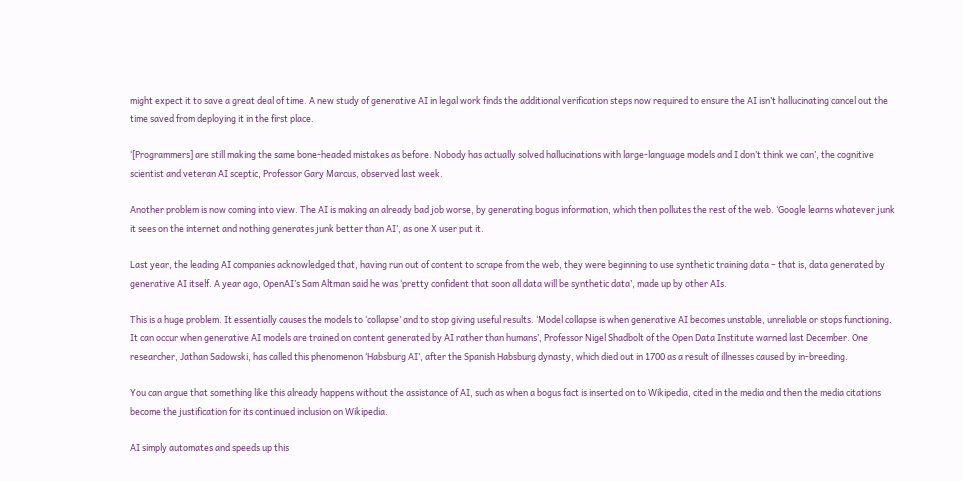might expect it to save a great deal of time. A new study of generative AI in legal work finds the additional verification steps now required to ensure the AI isn’t hallucinating cancel out the time saved from deploying it in the first place.

‘[Programmers] are still making the same bone-headed mistakes as before. Nobody has actually solved hallucinations with large-language models and I don’t think we can’, the cognitive scientist and veteran AI sceptic, Professor Gary Marcus, observed last week.

Another problem is now coming into view. The AI is making an already bad job worse, by generating bogus information, which then pollutes the rest of the web. ‘Google learns whatever junk it sees on the internet and nothing generates junk better than AI’, as one X user put it.

Last year, the leading AI companies acknowledged that, having run out of content to scrape from the web, they were beginning to use synthetic training data – that is, data generated by generative AI itself. A year ago, OpenAI’s Sam Altman said he was ‘pretty confident that soon all data will be synthetic data’, made up by other AIs.

This is a huge problem. It essentially causes the models to ‘collapse’ and to stop giving useful results. ‘Model collapse is when generative AI becomes unstable, unreliable or stops functioning. It can occur when generative AI models are trained on content generated by AI rather than humans’, Professor Nigel Shadbolt of the Open Data Institute warned last December. One researcher, Jathan Sadowski, has called this phenomenon ‘Habsburg AI’, after the Spanish Habsburg dynasty, which died out in 1700 as a result of illnesses caused by in-breeding.

You can argue that something like this already happens without the assistance of AI, such as when a bogus fact is inserted on to Wikipedia, cited in the media and then the media citations become the justification for its continued inclusion on Wikipedia.

AI simply automates and speeds up this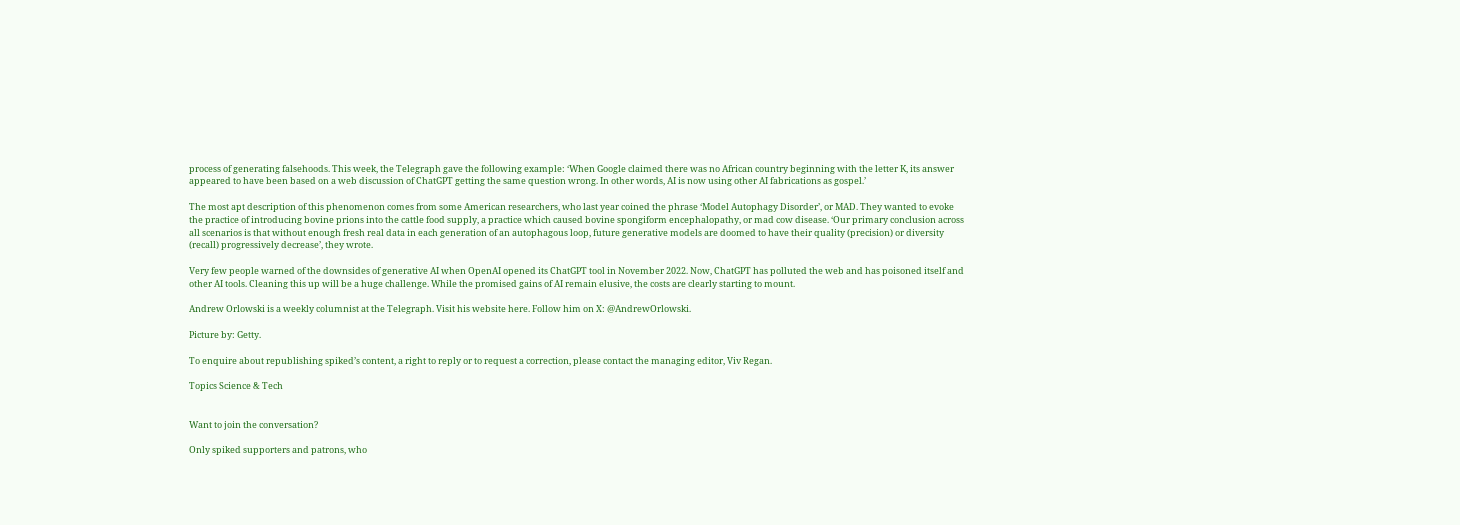process of generating falsehoods. This week, the Telegraph gave the following example: ‘When Google claimed there was no African country beginning with the letter K, its answer appeared to have been based on a web discussion of ChatGPT getting the same question wrong. In other words, AI is now using other AI fabrications as gospel.’

The most apt description of this phenomenon comes from some American researchers, who last year coined the phrase ‘Model Autophagy Disorder’, or MAD. They wanted to evoke the practice of introducing bovine prions into the cattle food supply, a practice which caused bovine spongiform encephalopathy, or mad cow disease. ‘Our primary conclusion across all scenarios is that without enough fresh real data in each generation of an autophagous loop, future generative models are doomed to have their quality (precision) or diversity (recall) progressively decrease’, they wrote.

Very few people warned of the downsides of generative AI when OpenAI opened its ChatGPT tool in November 2022. Now, ChatGPT has polluted the web and has poisoned itself and other AI tools. Cleaning this up will be a huge challenge. While the promised gains of AI remain elusive, the costs are clearly starting to mount.

Andrew Orlowski is a weekly columnist at the Telegraph. Visit his website here. Follow him on X: @AndrewOrlowski.

Picture by: Getty.

To enquire about republishing spiked’s content, a right to reply or to request a correction, please contact the managing editor, Viv Regan.

Topics Science & Tech


Want to join the conversation?

Only spiked supporters and patrons, who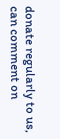donate regularly to us, can comment on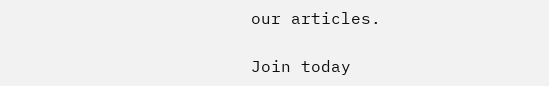our articles.

Join today